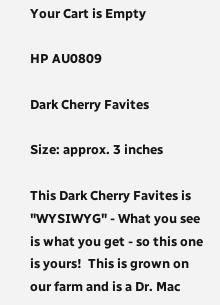Your Cart is Empty

HP AU0809

Dark Cherry Favites

Size: approx. 3 inches

This Dark Cherry Favites is "WYSIWYG" - What you see is what you get - so this one is yours!  This is grown on our farm and is a Dr. Mac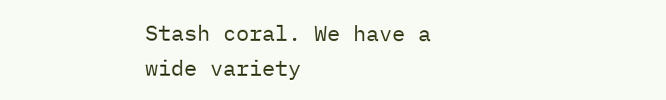Stash coral. We have a wide variety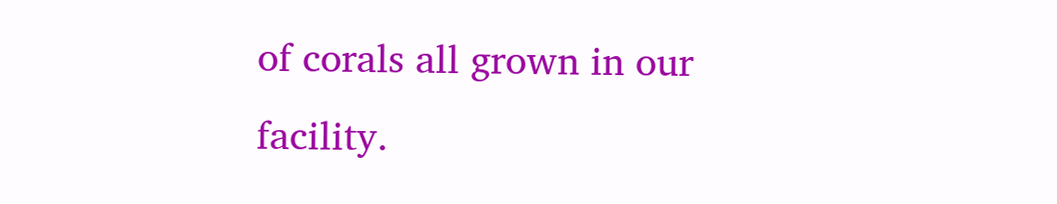of corals all grown in our facility.